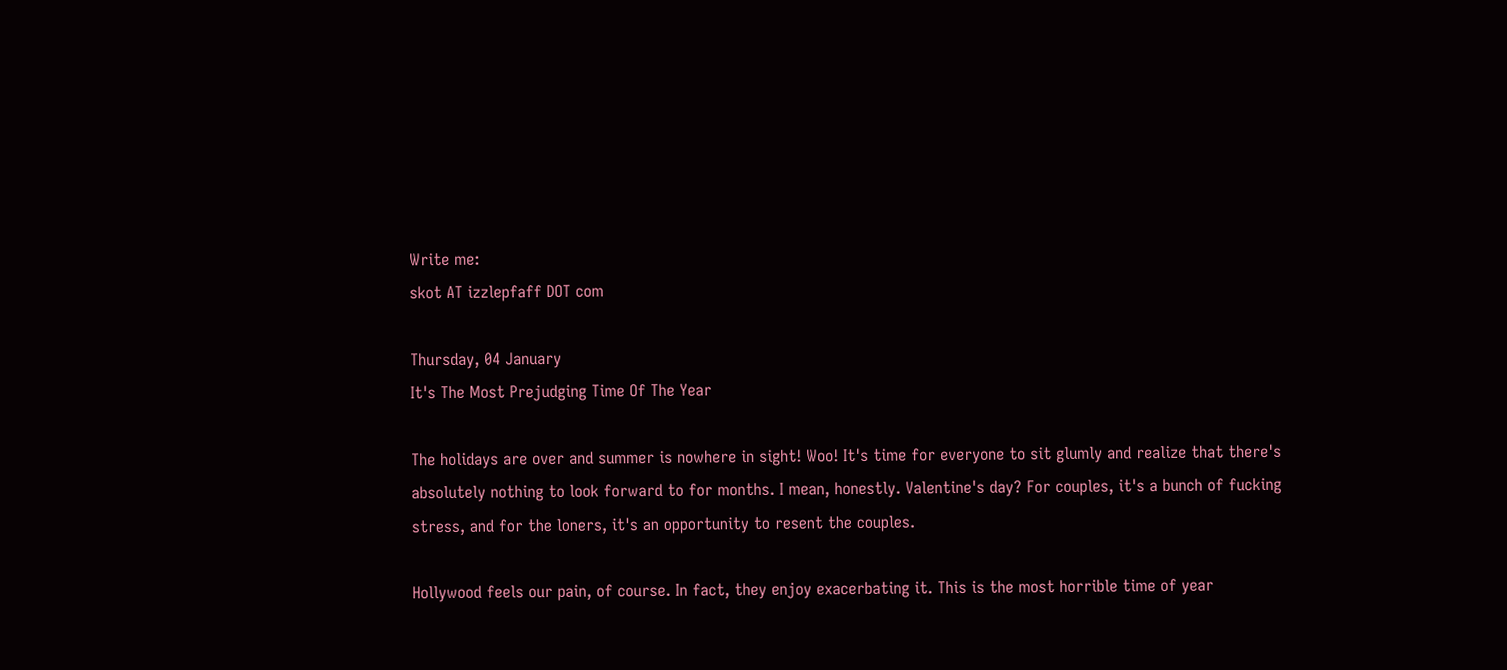Write me:
skot AT izzlepfaff DOT com

Thursday, 04 January
It's The Most Prejudging Time Of The Year

The holidays are over and summer is nowhere in sight! Woo! It's time for everyone to sit glumly and realize that there's absolutely nothing to look forward to for months. I mean, honestly. Valentine's day? For couples, it's a bunch of fucking stress, and for the loners, it's an opportunity to resent the couples.

Hollywood feels our pain, of course. In fact, they enjoy exacerbating it. This is the most horrible time of year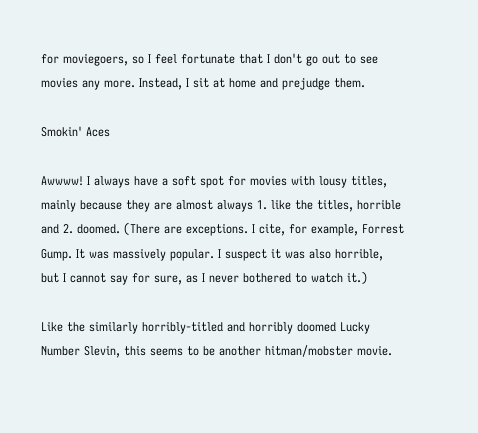for moviegoers, so I feel fortunate that I don't go out to see movies any more. Instead, I sit at home and prejudge them.

Smokin' Aces

Awwww! I always have a soft spot for movies with lousy titles, mainly because they are almost always 1. like the titles, horrible and 2. doomed. (There are exceptions. I cite, for example, Forrest Gump. It was massively popular. I suspect it was also horrible, but I cannot say for sure, as I never bothered to watch it.)

Like the similarly horribly-titled and horribly doomed Lucky Number Slevin, this seems to be another hitman/mobster movie.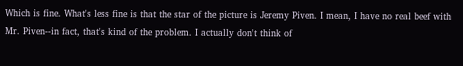Which is fine. What's less fine is that the star of the picture is Jeremy Piven. I mean, I have no real beef with Mr. Piven--in fact, that's kind of the problem. I actually don't think of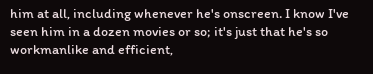him at all, including whenever he's onscreen. I know I've seen him in a dozen movies or so; it's just that he's so workmanlike and efficient,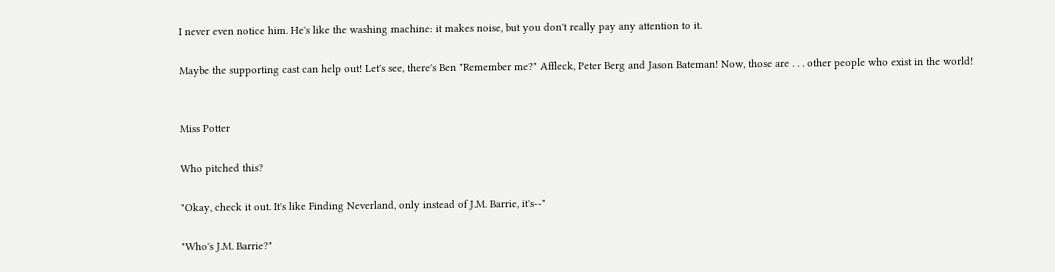I never even notice him. He's like the washing machine: it makes noise, but you don't really pay any attention to it.

Maybe the supporting cast can help out! Let's see, there's Ben "Remember me?" Affleck, Peter Berg and Jason Bateman! Now, those are . . . other people who exist in the world!


Miss Potter

Who pitched this?

"Okay, check it out. It's like Finding Neverland, only instead of J.M. Barrie, it's--"

"Who's J.M. Barrie?"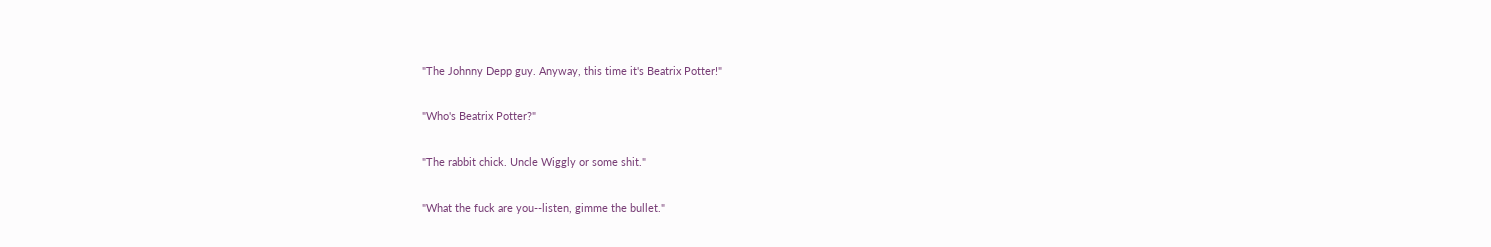"The Johnny Depp guy. Anyway, this time it's Beatrix Potter!"

"Who's Beatrix Potter?"

"The rabbit chick. Uncle Wiggly or some shit."

"What the fuck are you--listen, gimme the bullet."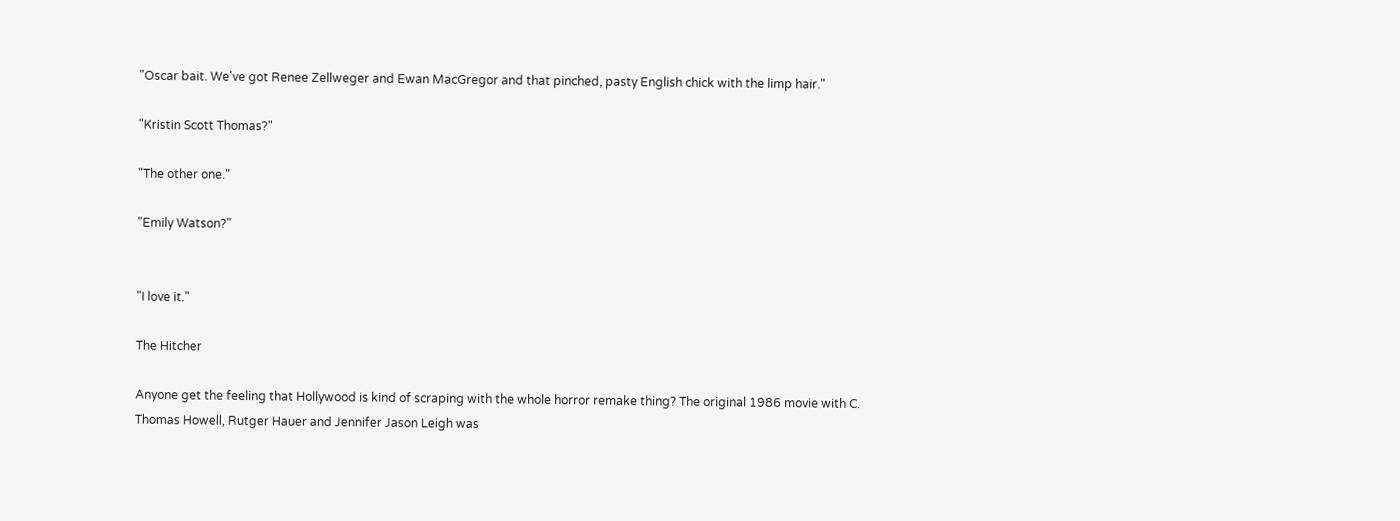"Oscar bait. We've got Renee Zellweger and Ewan MacGregor and that pinched, pasty English chick with the limp hair."

"Kristin Scott Thomas?"

"The other one."

"Emily Watson?"


"I love it."

The Hitcher

Anyone get the feeling that Hollywood is kind of scraping with the whole horror remake thing? The original 1986 movie with C. Thomas Howell, Rutger Hauer and Jennifer Jason Leigh was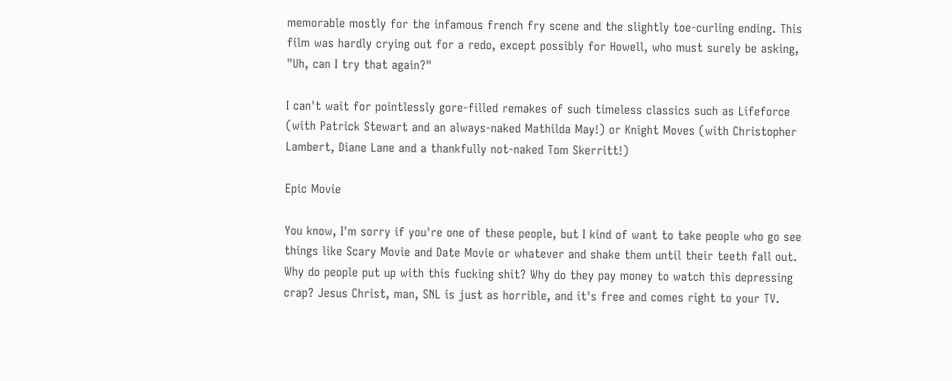memorable mostly for the infamous french fry scene and the slightly toe-curling ending. This film was hardly crying out for a redo, except possibly for Howell, who must surely be asking, "Uh, can I try that again?"

I can't wait for pointlessly gore-filled remakes of such timeless classics such as Lifeforce (with Patrick Stewart and an always-naked Mathilda May!) or Knight Moves (with Christopher Lambert, Diane Lane and a thankfully not-naked Tom Skerritt!)

Epic Movie

You know, I'm sorry if you're one of these people, but I kind of want to take people who go see things like Scary Movie and Date Movie or whatever and shake them until their teeth fall out. Why do people put up with this fucking shit? Why do they pay money to watch this depressing crap? Jesus Christ, man, SNL is just as horrible, and it's free and comes right to your TV.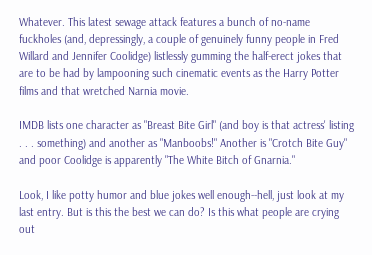Whatever. This latest sewage attack features a bunch of no-name fuckholes (and, depressingly, a couple of genuinely funny people in Fred Willard and Jennifer Coolidge) listlessly gumming the half-erect jokes that are to be had by lampooning such cinematic events as the Harry Potter films and that wretched Narnia movie.

IMDB lists one character as "Breast Bite Girl" (and boy is that actress' listing . . . something) and another as "Manboobs!" Another is "Crotch Bite Guy" and poor Coolidge is apparently "The White Bitch of Gnarnia."

Look, I like potty humor and blue jokes well enough--hell, just look at my last entry. But is this the best we can do? Is this what people are crying out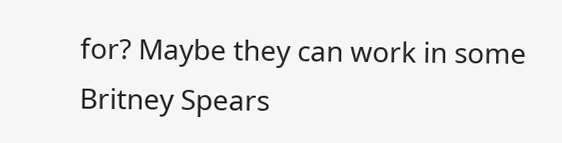for? Maybe they can work in some Britney Spears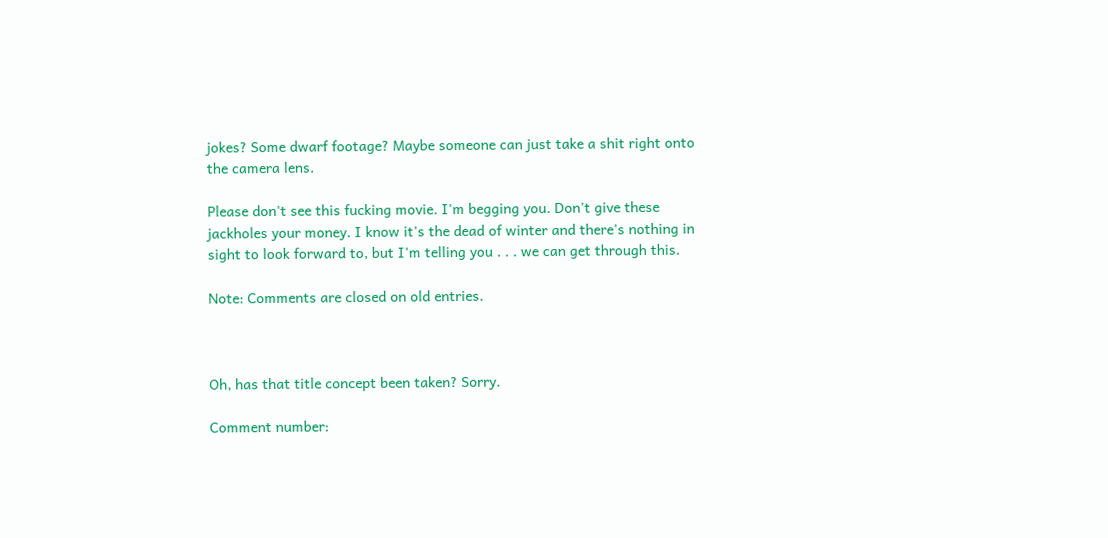jokes? Some dwarf footage? Maybe someone can just take a shit right onto the camera lens.

Please don't see this fucking movie. I'm begging you. Don't give these jackholes your money. I know it's the dead of winter and there's nothing in sight to look forward to, but I'm telling you . . . we can get through this.

Note: Comments are closed on old entries.



Oh, has that title concept been taken? Sorry.

Comment number: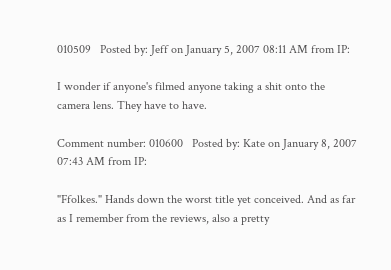010509   Posted by: Jeff on January 5, 2007 08:11 AM from IP:

I wonder if anyone's filmed anyone taking a shit onto the camera lens. They have to have.

Comment number: 010600   Posted by: Kate on January 8, 2007 07:43 AM from IP:

"Ffolkes." Hands down the worst title yet conceived. And as far as I remember from the reviews, also a pretty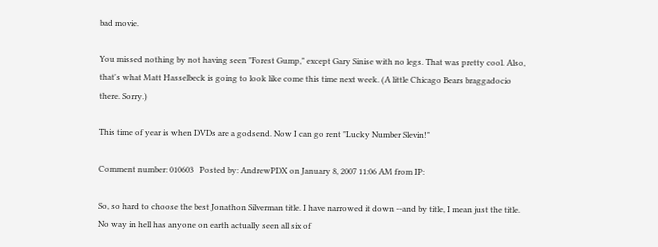bad movie.

You missed nothing by not having seen "Forest Gump," except Gary Sinise with no legs. That was pretty cool. Also, that's what Matt Hasselbeck is going to look like come this time next week. (A little Chicago Bears braggadocio there. Sorry.)

This time of year is when DVDs are a godsend. Now I can go rent "Lucky Number Slevin!"

Comment number: 010603   Posted by: AndrewPDX on January 8, 2007 11:06 AM from IP:

So, so hard to choose the best Jonathon Silverman title. I have narrowed it down --and by title, I mean just the title. No way in hell has anyone on earth actually seen all six of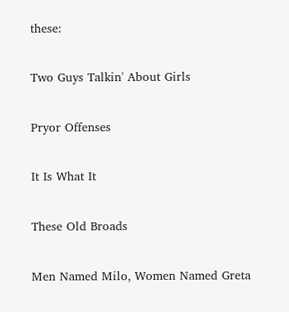these:

Two Guys Talkin' About Girls

Pryor Offenses

It Is What It

These Old Broads

Men Named Milo, Women Named Greta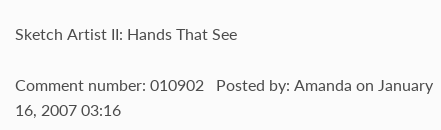Sketch Artist II: Hands That See

Comment number: 010902   Posted by: Amanda on January 16, 2007 03:16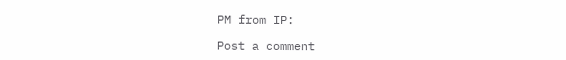PM from IP:

Post a comment